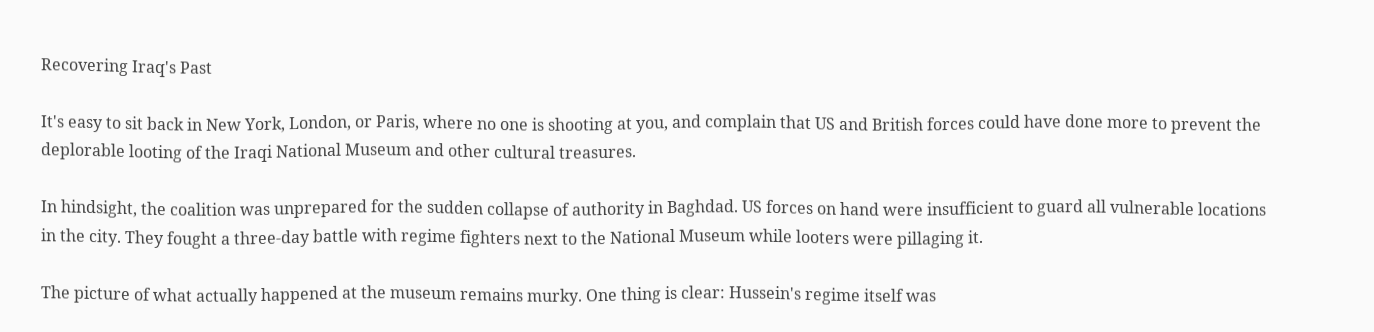Recovering Iraq's Past

It's easy to sit back in New York, London, or Paris, where no one is shooting at you, and complain that US and British forces could have done more to prevent the deplorable looting of the Iraqi National Museum and other cultural treasures.

In hindsight, the coalition was unprepared for the sudden collapse of authority in Baghdad. US forces on hand were insufficient to guard all vulnerable locations in the city. They fought a three-day battle with regime fighters next to the National Museum while looters were pillaging it.

The picture of what actually happened at the museum remains murky. One thing is clear: Hussein's regime itself was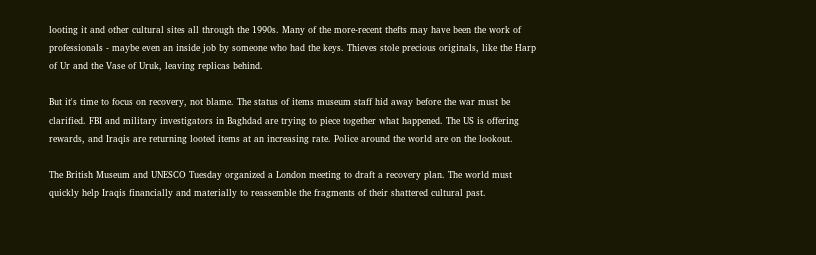looting it and other cultural sites all through the 1990s. Many of the more-recent thefts may have been the work of professionals - maybe even an inside job by someone who had the keys. Thieves stole precious originals, like the Harp of Ur and the Vase of Uruk, leaving replicas behind.

But it's time to focus on recovery, not blame. The status of items museum staff hid away before the war must be clarified. FBI and military investigators in Baghdad are trying to piece together what happened. The US is offering rewards, and Iraqis are returning looted items at an increasing rate. Police around the world are on the lookout.

The British Museum and UNESCO Tuesday organized a London meeting to draft a recovery plan. The world must quickly help Iraqis financially and materially to reassemble the fragments of their shattered cultural past.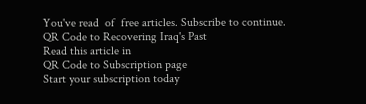You've read  of  free articles. Subscribe to continue.
QR Code to Recovering Iraq's Past
Read this article in
QR Code to Subscription page
Start your subscription today